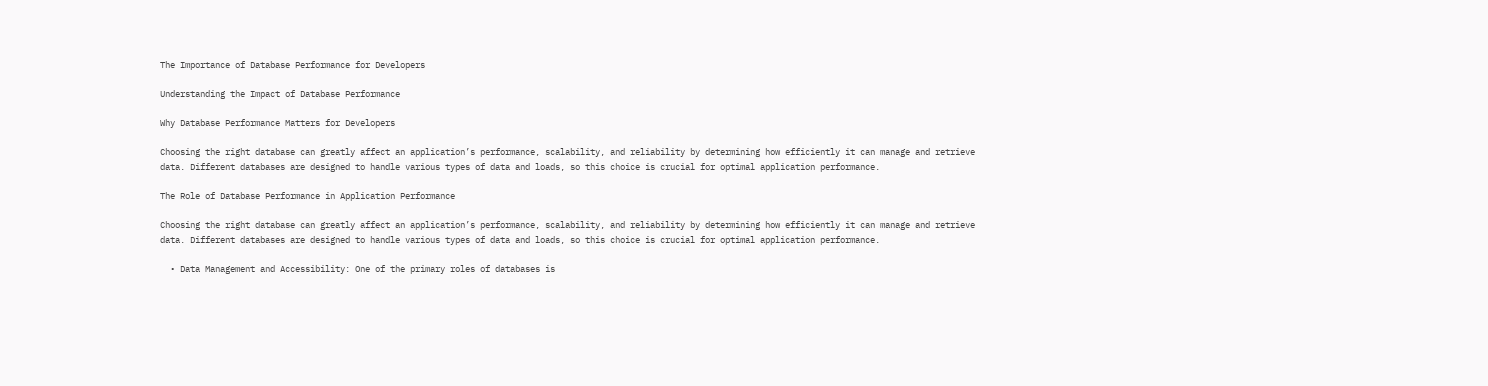The Importance of Database Performance for Developers

Understanding the Impact of Database Performance

Why Database Performance Matters for Developers

Choosing the right database can greatly affect an application’s performance, scalability, and reliability by determining how efficiently it can manage and retrieve data. Different databases are designed to handle various types of data and loads, so this choice is crucial for optimal application performance.

The Role of Database Performance in Application Performance

Choosing the right database can greatly affect an application’s performance, scalability, and reliability by determining how efficiently it can manage and retrieve data. Different databases are designed to handle various types of data and loads, so this choice is crucial for optimal application performance.

  • Data Management and Accessibility: One of the primary roles of databases is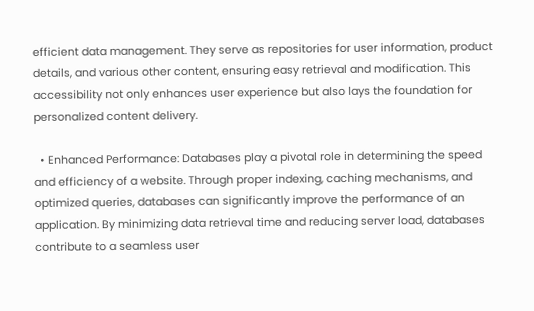efficient data management. They serve as repositories for user information, product details, and various other content, ensuring easy retrieval and modification. This accessibility not only enhances user experience but also lays the foundation for personalized content delivery.

  • Enhanced Performance: Databases play a pivotal role in determining the speed and efficiency of a website. Through proper indexing, caching mechanisms, and optimized queries, databases can significantly improve the performance of an application. By minimizing data retrieval time and reducing server load, databases contribute to a seamless user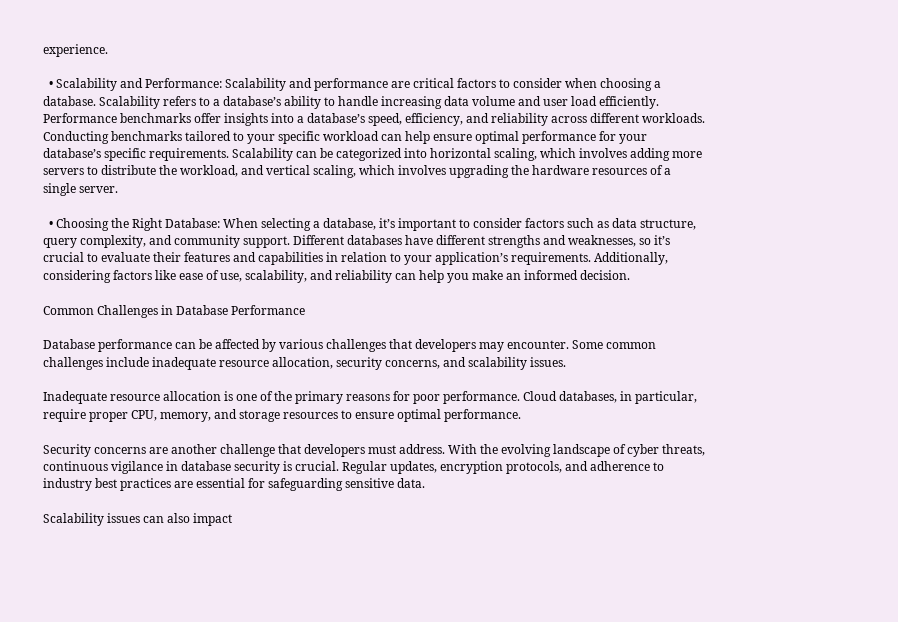experience.

  • Scalability and Performance: Scalability and performance are critical factors to consider when choosing a database. Scalability refers to a database’s ability to handle increasing data volume and user load efficiently. Performance benchmarks offer insights into a database’s speed, efficiency, and reliability across different workloads. Conducting benchmarks tailored to your specific workload can help ensure optimal performance for your database’s specific requirements. Scalability can be categorized into horizontal scaling, which involves adding more servers to distribute the workload, and vertical scaling, which involves upgrading the hardware resources of a single server.

  • Choosing the Right Database: When selecting a database, it’s important to consider factors such as data structure, query complexity, and community support. Different databases have different strengths and weaknesses, so it’s crucial to evaluate their features and capabilities in relation to your application’s requirements. Additionally, considering factors like ease of use, scalability, and reliability can help you make an informed decision.

Common Challenges in Database Performance

Database performance can be affected by various challenges that developers may encounter. Some common challenges include inadequate resource allocation, security concerns, and scalability issues.

Inadequate resource allocation is one of the primary reasons for poor performance. Cloud databases, in particular, require proper CPU, memory, and storage resources to ensure optimal performance.

Security concerns are another challenge that developers must address. With the evolving landscape of cyber threats, continuous vigilance in database security is crucial. Regular updates, encryption protocols, and adherence to industry best practices are essential for safeguarding sensitive data.

Scalability issues can also impact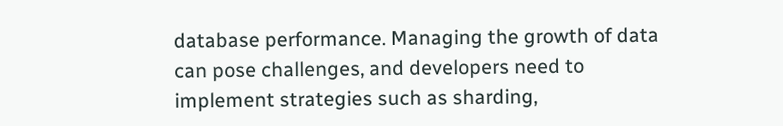database performance. Managing the growth of data can pose challenges, and developers need to implement strategies such as sharding,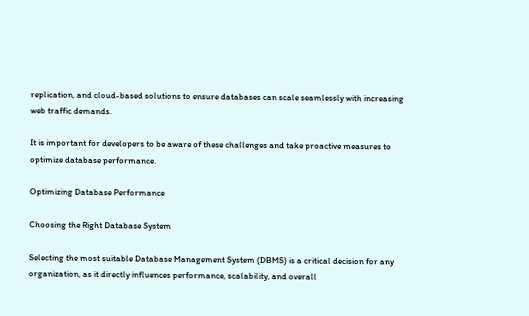replication, and cloud-based solutions to ensure databases can scale seamlessly with increasing web traffic demands.

It is important for developers to be aware of these challenges and take proactive measures to optimize database performance.

Optimizing Database Performance

Choosing the Right Database System

Selecting the most suitable Database Management System (DBMS) is a critical decision for any organization, as it directly influences performance, scalability, and overall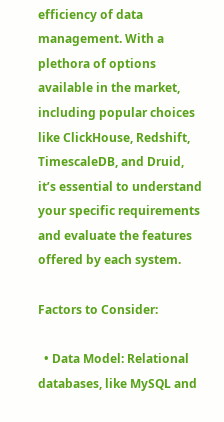efficiency of data management. With a plethora of options available in the market, including popular choices like ClickHouse, Redshift, TimescaleDB, and Druid, it’s essential to understand your specific requirements and evaluate the features offered by each system.

Factors to Consider:

  • Data Model: Relational databases, like MySQL and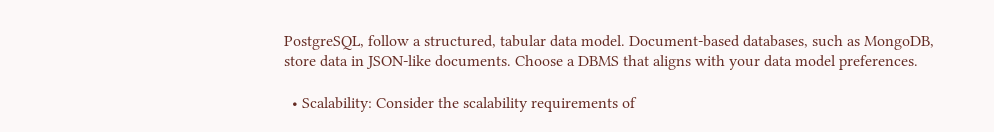PostgreSQL, follow a structured, tabular data model. Document-based databases, such as MongoDB, store data in JSON-like documents. Choose a DBMS that aligns with your data model preferences.

  • Scalability: Consider the scalability requirements of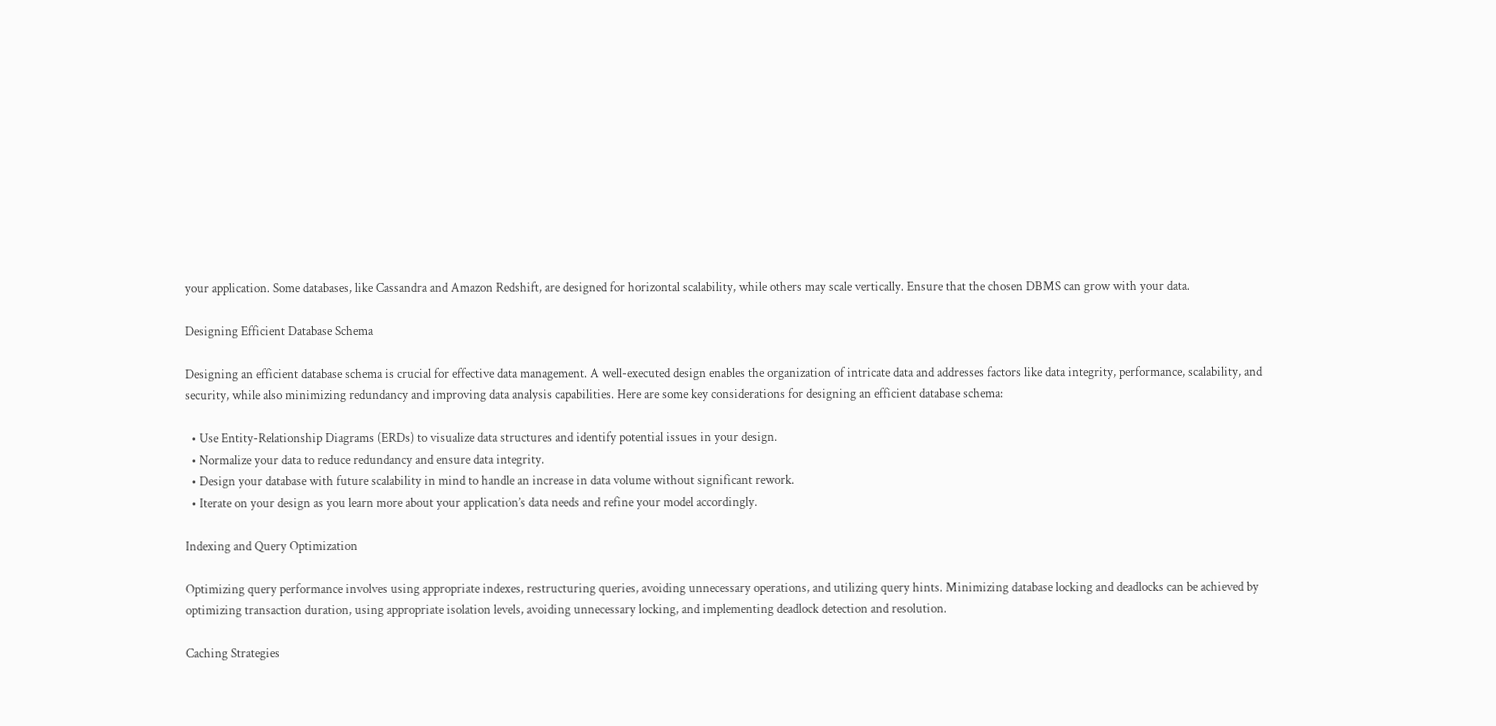your application. Some databases, like Cassandra and Amazon Redshift, are designed for horizontal scalability, while others may scale vertically. Ensure that the chosen DBMS can grow with your data.

Designing Efficient Database Schema

Designing an efficient database schema is crucial for effective data management. A well-executed design enables the organization of intricate data and addresses factors like data integrity, performance, scalability, and security, while also minimizing redundancy and improving data analysis capabilities. Here are some key considerations for designing an efficient database schema:

  • Use Entity-Relationship Diagrams (ERDs) to visualize data structures and identify potential issues in your design.
  • Normalize your data to reduce redundancy and ensure data integrity.
  • Design your database with future scalability in mind to handle an increase in data volume without significant rework.
  • Iterate on your design as you learn more about your application’s data needs and refine your model accordingly.

Indexing and Query Optimization

Optimizing query performance involves using appropriate indexes, restructuring queries, avoiding unnecessary operations, and utilizing query hints. Minimizing database locking and deadlocks can be achieved by optimizing transaction duration, using appropriate isolation levels, avoiding unnecessary locking, and implementing deadlock detection and resolution.

Caching Strategies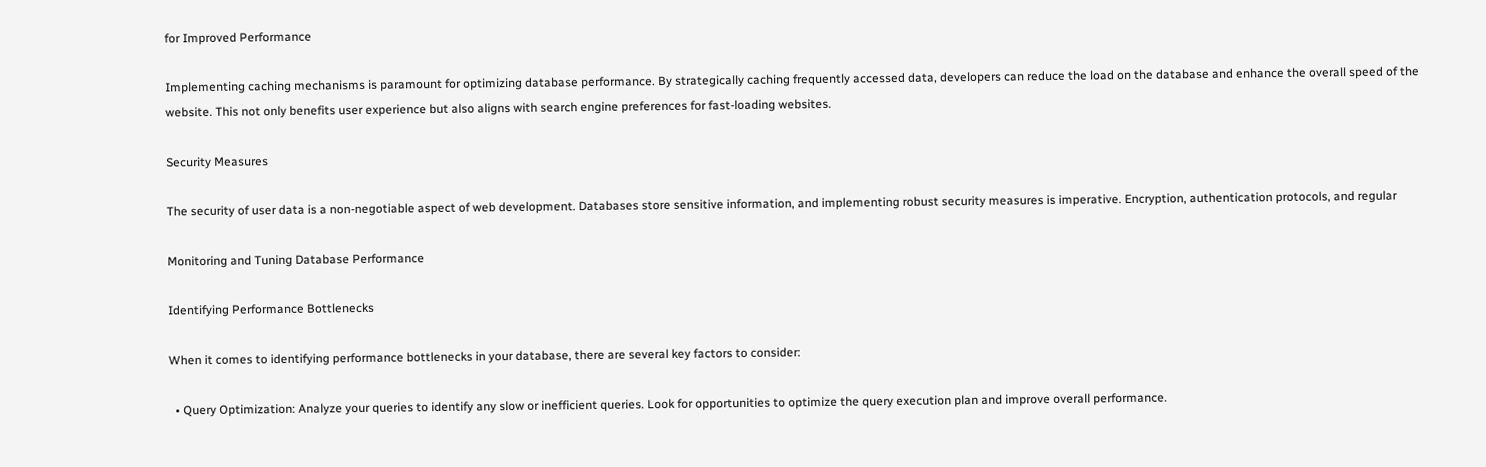for Improved Performance

Implementing caching mechanisms is paramount for optimizing database performance. By strategically caching frequently accessed data, developers can reduce the load on the database and enhance the overall speed of the website. This not only benefits user experience but also aligns with search engine preferences for fast-loading websites.

Security Measures

The security of user data is a non-negotiable aspect of web development. Databases store sensitive information, and implementing robust security measures is imperative. Encryption, authentication protocols, and regular

Monitoring and Tuning Database Performance

Identifying Performance Bottlenecks

When it comes to identifying performance bottlenecks in your database, there are several key factors to consider:

  • Query Optimization: Analyze your queries to identify any slow or inefficient queries. Look for opportunities to optimize the query execution plan and improve overall performance.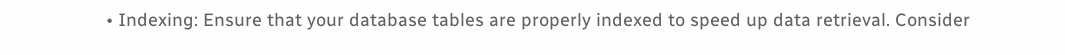• Indexing: Ensure that your database tables are properly indexed to speed up data retrieval. Consider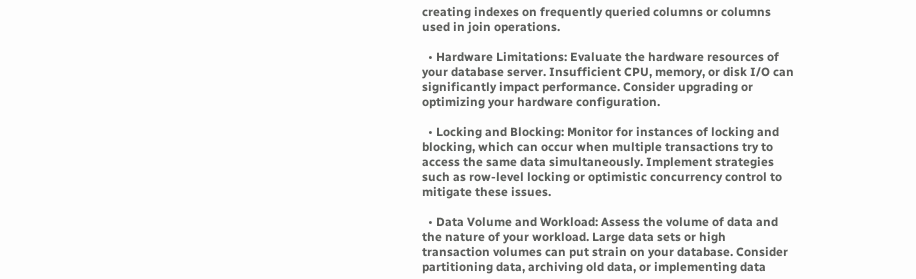creating indexes on frequently queried columns or columns used in join operations.

  • Hardware Limitations: Evaluate the hardware resources of your database server. Insufficient CPU, memory, or disk I/O can significantly impact performance. Consider upgrading or optimizing your hardware configuration.

  • Locking and Blocking: Monitor for instances of locking and blocking, which can occur when multiple transactions try to access the same data simultaneously. Implement strategies such as row-level locking or optimistic concurrency control to mitigate these issues.

  • Data Volume and Workload: Assess the volume of data and the nature of your workload. Large data sets or high transaction volumes can put strain on your database. Consider partitioning data, archiving old data, or implementing data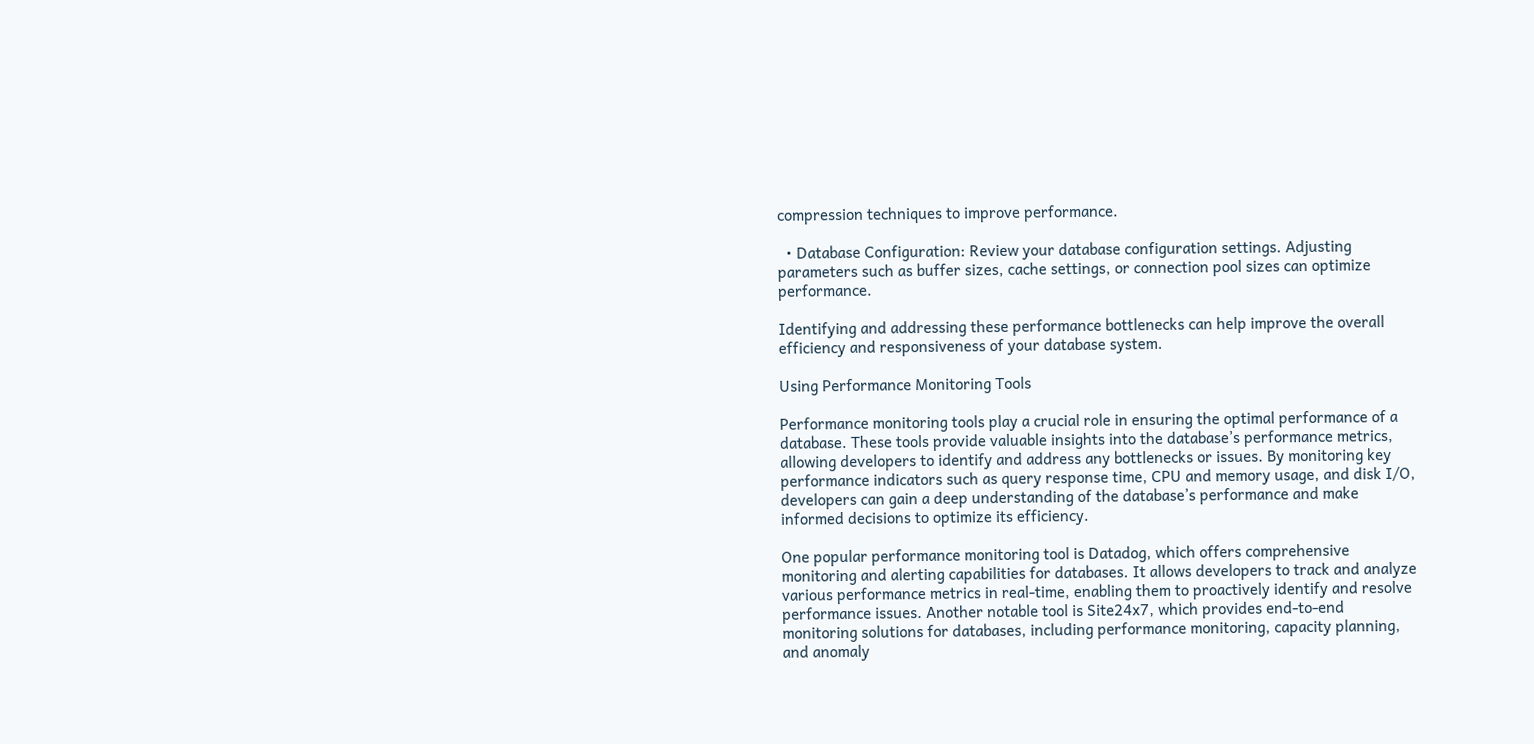compression techniques to improve performance.

  • Database Configuration: Review your database configuration settings. Adjusting parameters such as buffer sizes, cache settings, or connection pool sizes can optimize performance.

Identifying and addressing these performance bottlenecks can help improve the overall efficiency and responsiveness of your database system.

Using Performance Monitoring Tools

Performance monitoring tools play a crucial role in ensuring the optimal performance of a database. These tools provide valuable insights into the database’s performance metrics, allowing developers to identify and address any bottlenecks or issues. By monitoring key performance indicators such as query response time, CPU and memory usage, and disk I/O, developers can gain a deep understanding of the database’s performance and make informed decisions to optimize its efficiency.

One popular performance monitoring tool is Datadog, which offers comprehensive monitoring and alerting capabilities for databases. It allows developers to track and analyze various performance metrics in real-time, enabling them to proactively identify and resolve performance issues. Another notable tool is Site24x7, which provides end-to-end monitoring solutions for databases, including performance monitoring, capacity planning, and anomaly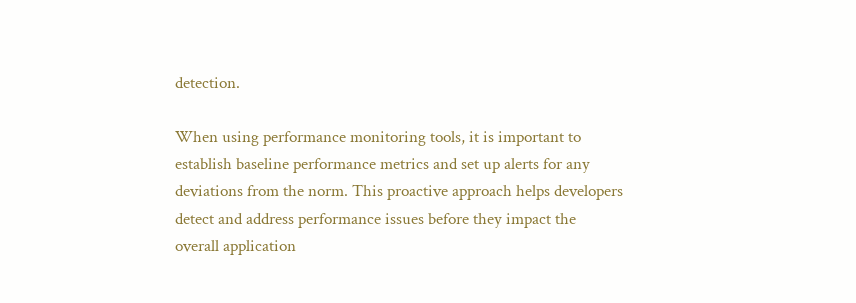detection.

When using performance monitoring tools, it is important to establish baseline performance metrics and set up alerts for any deviations from the norm. This proactive approach helps developers detect and address performance issues before they impact the overall application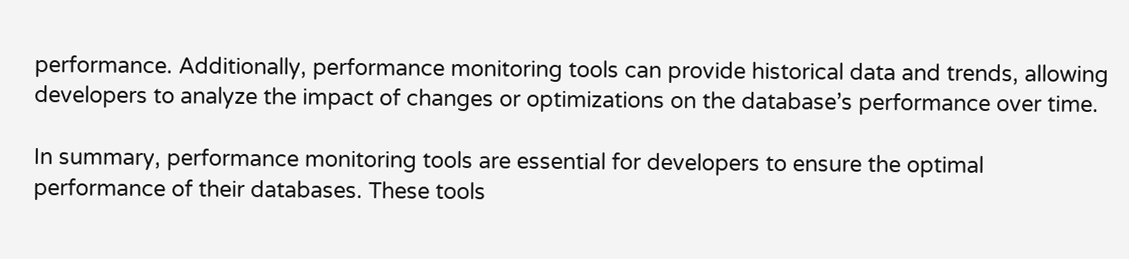performance. Additionally, performance monitoring tools can provide historical data and trends, allowing developers to analyze the impact of changes or optimizations on the database’s performance over time.

In summary, performance monitoring tools are essential for developers to ensure the optimal performance of their databases. These tools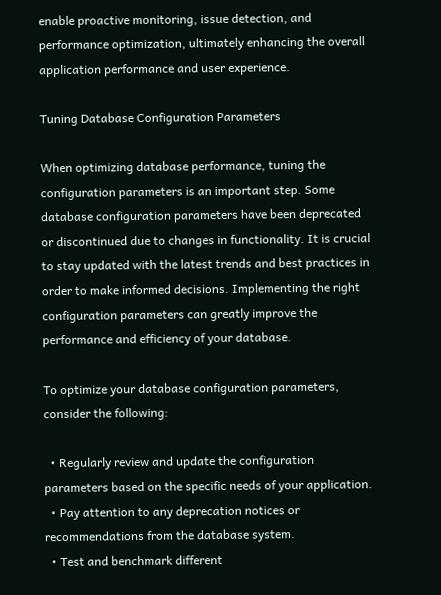enable proactive monitoring, issue detection, and performance optimization, ultimately enhancing the overall application performance and user experience.

Tuning Database Configuration Parameters

When optimizing database performance, tuning the configuration parameters is an important step. Some database configuration parameters have been deprecated or discontinued due to changes in functionality. It is crucial to stay updated with the latest trends and best practices in order to make informed decisions. Implementing the right configuration parameters can greatly improve the performance and efficiency of your database.

To optimize your database configuration parameters, consider the following:

  • Regularly review and update the configuration parameters based on the specific needs of your application.
  • Pay attention to any deprecation notices or recommendations from the database system.
  • Test and benchmark different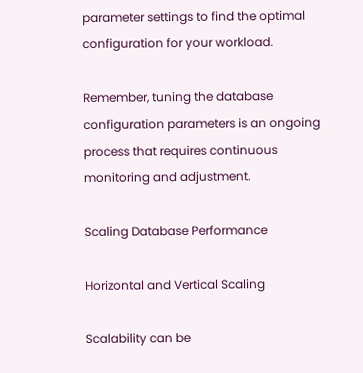parameter settings to find the optimal configuration for your workload.

Remember, tuning the database configuration parameters is an ongoing process that requires continuous monitoring and adjustment.

Scaling Database Performance

Horizontal and Vertical Scaling

Scalability can be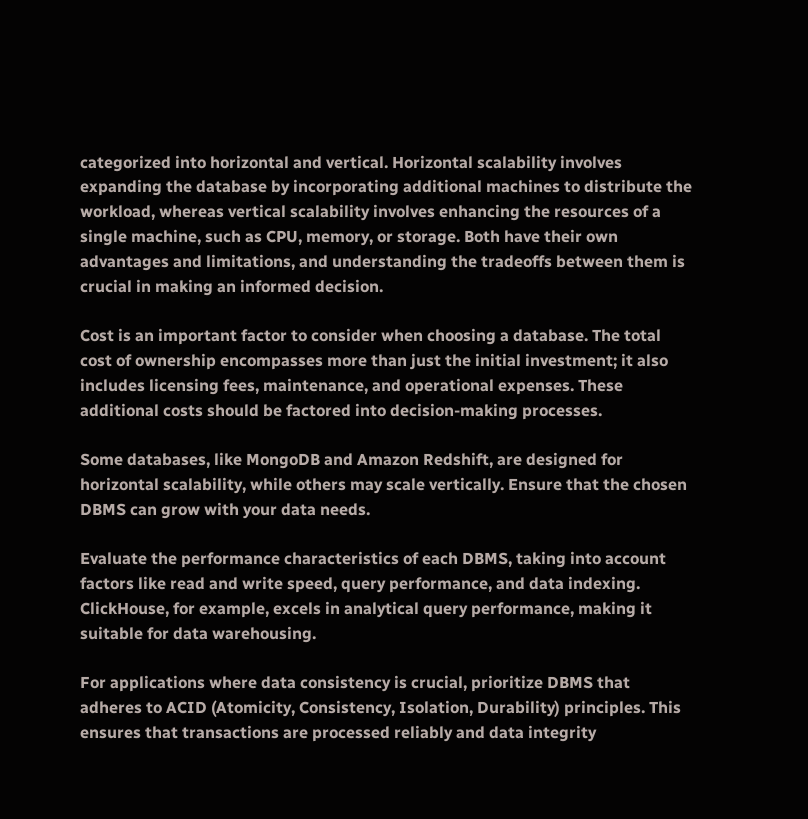categorized into horizontal and vertical. Horizontal scalability involves expanding the database by incorporating additional machines to distribute the workload, whereas vertical scalability involves enhancing the resources of a single machine, such as CPU, memory, or storage. Both have their own advantages and limitations, and understanding the tradeoffs between them is crucial in making an informed decision.

Cost is an important factor to consider when choosing a database. The total cost of ownership encompasses more than just the initial investment; it also includes licensing fees, maintenance, and operational expenses. These additional costs should be factored into decision-making processes.

Some databases, like MongoDB and Amazon Redshift, are designed for horizontal scalability, while others may scale vertically. Ensure that the chosen DBMS can grow with your data needs.

Evaluate the performance characteristics of each DBMS, taking into account factors like read and write speed, query performance, and data indexing. ClickHouse, for example, excels in analytical query performance, making it suitable for data warehousing.

For applications where data consistency is crucial, prioritize DBMS that adheres to ACID (Atomicity, Consistency, Isolation, Durability) principles. This ensures that transactions are processed reliably and data integrity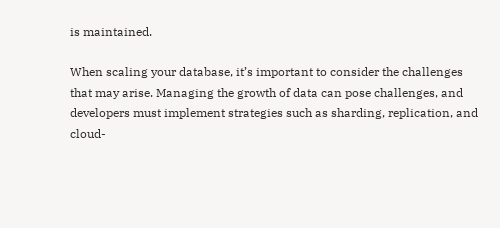is maintained.

When scaling your database, it’s important to consider the challenges that may arise. Managing the growth of data can pose challenges, and developers must implement strategies such as sharding, replication, and cloud-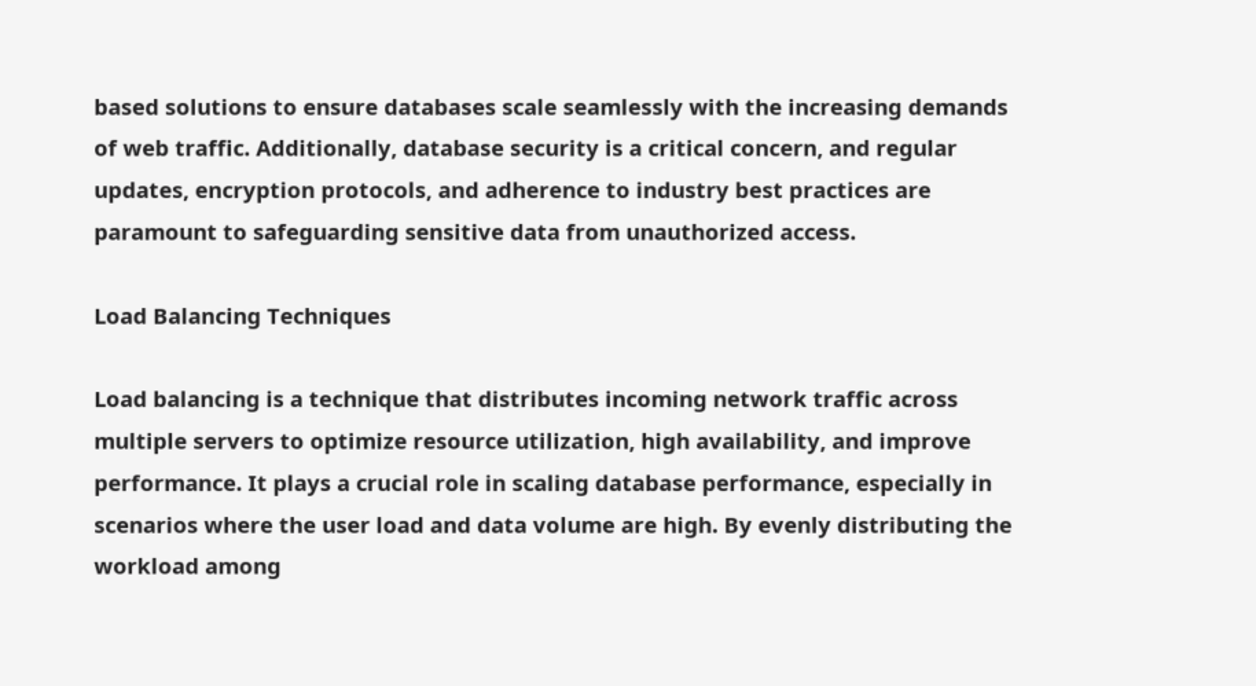based solutions to ensure databases scale seamlessly with the increasing demands of web traffic. Additionally, database security is a critical concern, and regular updates, encryption protocols, and adherence to industry best practices are paramount to safeguarding sensitive data from unauthorized access.

Load Balancing Techniques

Load balancing is a technique that distributes incoming network traffic across multiple servers to optimize resource utilization, high availability, and improve performance. It plays a crucial role in scaling database performance, especially in scenarios where the user load and data volume are high. By evenly distributing the workload among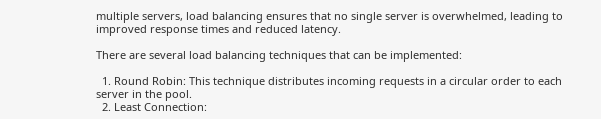multiple servers, load balancing ensures that no single server is overwhelmed, leading to improved response times and reduced latency.

There are several load balancing techniques that can be implemented:

  1. Round Robin: This technique distributes incoming requests in a circular order to each server in the pool.
  2. Least Connection: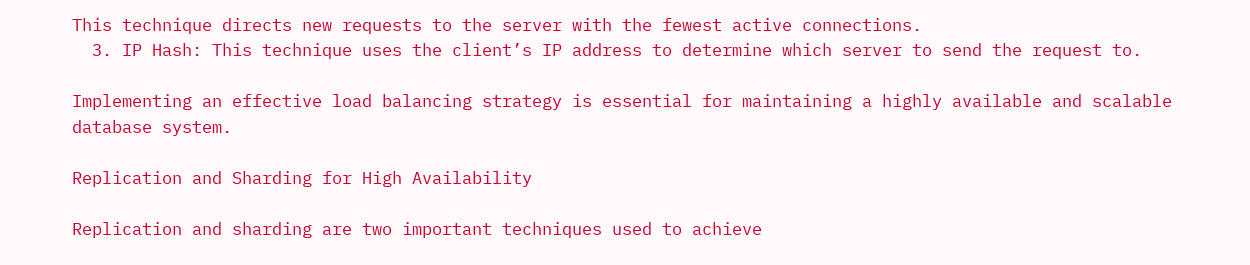This technique directs new requests to the server with the fewest active connections.
  3. IP Hash: This technique uses the client’s IP address to determine which server to send the request to.

Implementing an effective load balancing strategy is essential for maintaining a highly available and scalable database system.

Replication and Sharding for High Availability

Replication and sharding are two important techniques used to achieve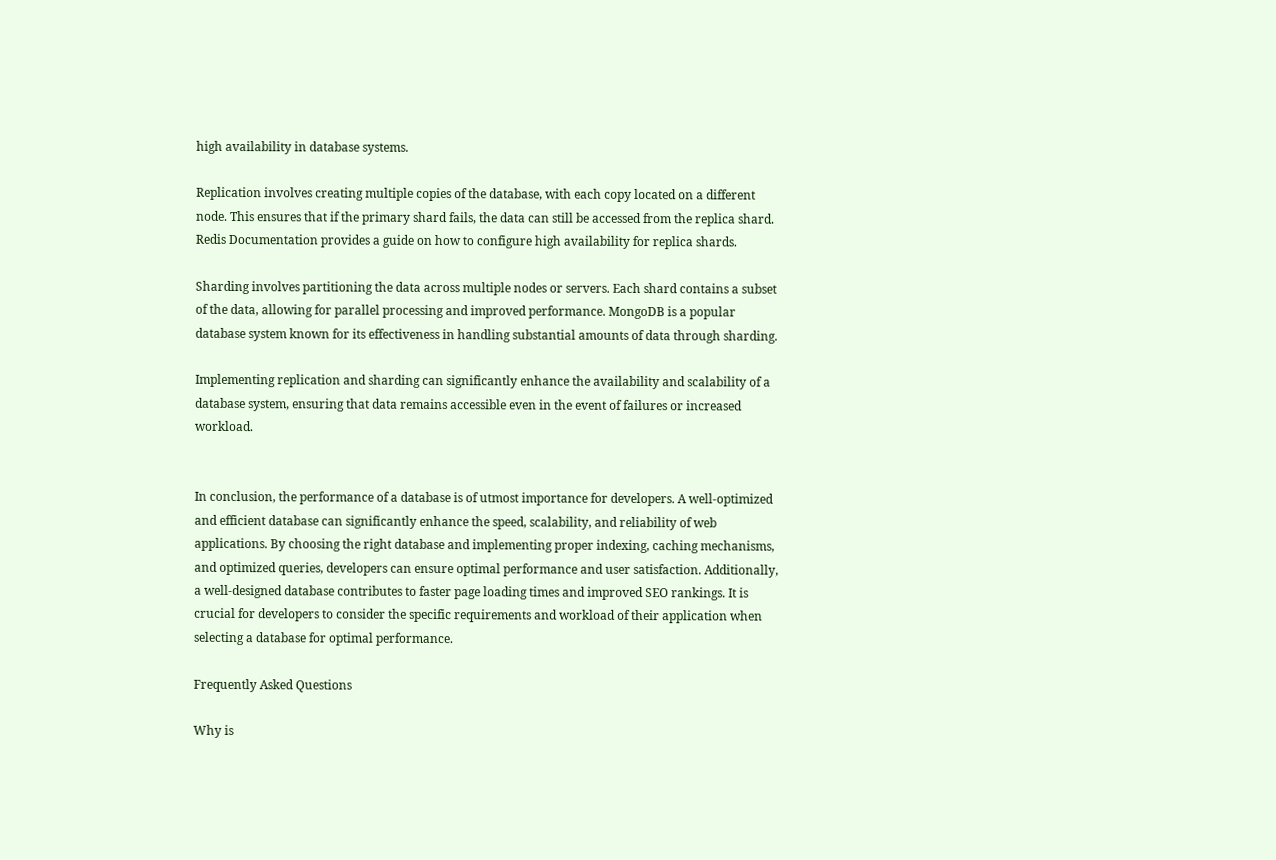high availability in database systems.

Replication involves creating multiple copies of the database, with each copy located on a different node. This ensures that if the primary shard fails, the data can still be accessed from the replica shard. Redis Documentation provides a guide on how to configure high availability for replica shards.

Sharding involves partitioning the data across multiple nodes or servers. Each shard contains a subset of the data, allowing for parallel processing and improved performance. MongoDB is a popular database system known for its effectiveness in handling substantial amounts of data through sharding.

Implementing replication and sharding can significantly enhance the availability and scalability of a database system, ensuring that data remains accessible even in the event of failures or increased workload.


In conclusion, the performance of a database is of utmost importance for developers. A well-optimized and efficient database can significantly enhance the speed, scalability, and reliability of web applications. By choosing the right database and implementing proper indexing, caching mechanisms, and optimized queries, developers can ensure optimal performance and user satisfaction. Additionally, a well-designed database contributes to faster page loading times and improved SEO rankings. It is crucial for developers to consider the specific requirements and workload of their application when selecting a database for optimal performance.

Frequently Asked Questions

Why is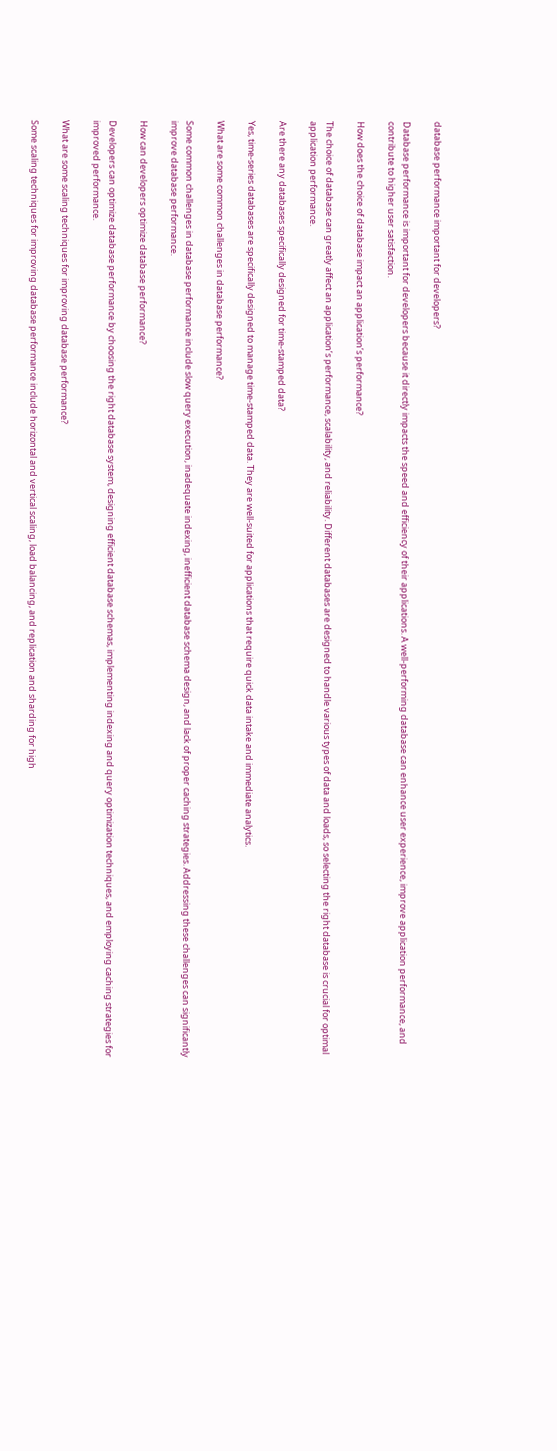database performance important for developers?

Database performance is important for developers because it directly impacts the speed and efficiency of their applications. A well-performing database can enhance user experience, improve application performance, and contribute to higher user satisfaction.

How does the choice of database impact an application’s performance?

The choice of database can greatly affect an application’s performance, scalability, and reliability. Different databases are designed to handle various types of data and loads, so selecting the right database is crucial for optimal application performance.

Are there any databases specifically designed for time-stamped data?

Yes, time-series databases are specifically designed to manage time-stamped data. They are well-suited for applications that require quick data intake and immediate analytics.

What are some common challenges in database performance?

Some common challenges in database performance include slow query execution, inadequate indexing, inefficient database schema design, and lack of proper caching strategies. Addressing these challenges can significantly improve database performance.

How can developers optimize database performance?

Developers can optimize database performance by choosing the right database system, designing efficient database schemas, implementing indexing and query optimization techniques, and employing caching strategies for improved performance.

What are some scaling techniques for improving database performance?

Some scaling techniques for improving database performance include horizontal and vertical scaling, load balancing, and replication and sharding for high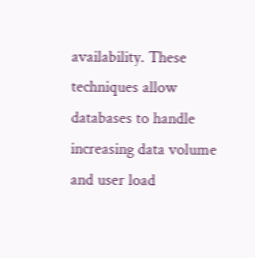availability. These techniques allow databases to handle increasing data volume and user load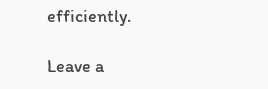efficiently.

Leave a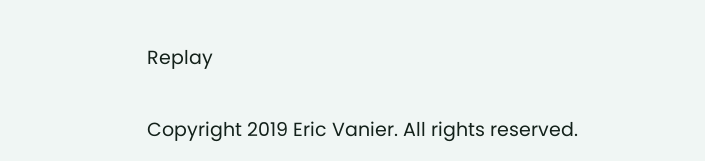Replay

Copyright 2019 Eric Vanier. All rights reserved.